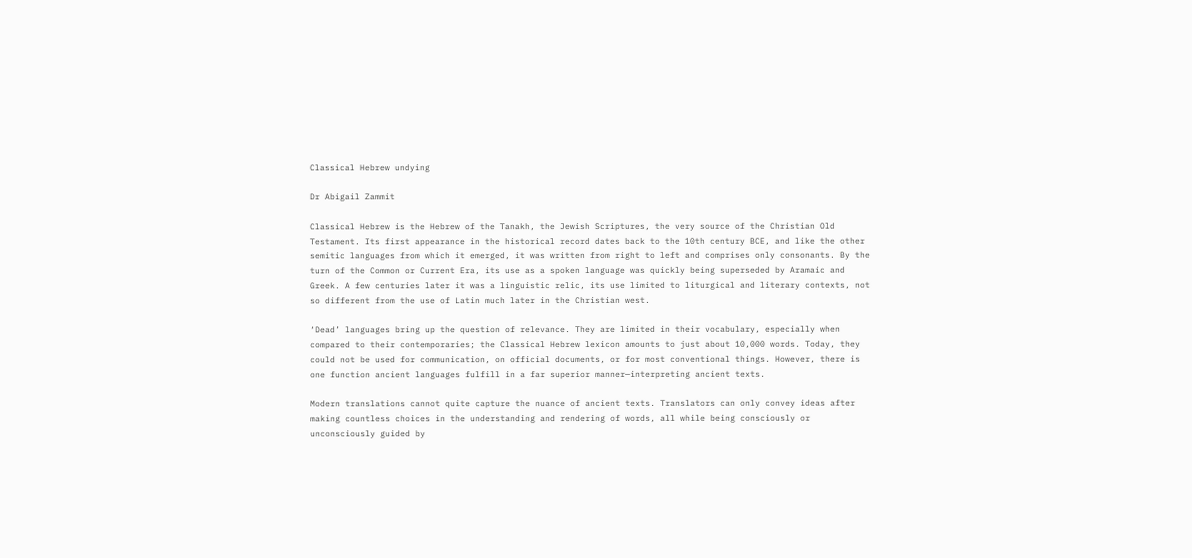Classical Hebrew undying

Dr Abigail Zammit

Classical Hebrew is the Hebrew of the Tanakh, the Jewish Scriptures, the very source of the Christian Old Testament. Its first appearance in the historical record dates back to the 10th century BCE, and like the other semitic languages from which it emerged, it was written from right to left and comprises only consonants. By the turn of the Common or Current Era, its use as a spoken language was quickly being superseded by Aramaic and Greek. A few centuries later it was a linguistic relic, its use limited to liturgical and literary contexts, not so different from the use of Latin much later in the Christian west.

‘Dead’ languages bring up the question of relevance. They are limited in their vocabulary, especially when compared to their contemporaries; the Classical Hebrew lexicon amounts to just about 10,000 words. Today, they could not be used for communication, on official documents, or for most conventional things. However, there is one function ancient languages fulfill in a far superior manner—interpreting ancient texts.

Modern translations cannot quite capture the nuance of ancient texts. Translators can only convey ideas after making countless choices in the understanding and rendering of words, all while being consciously or unconsciously guided by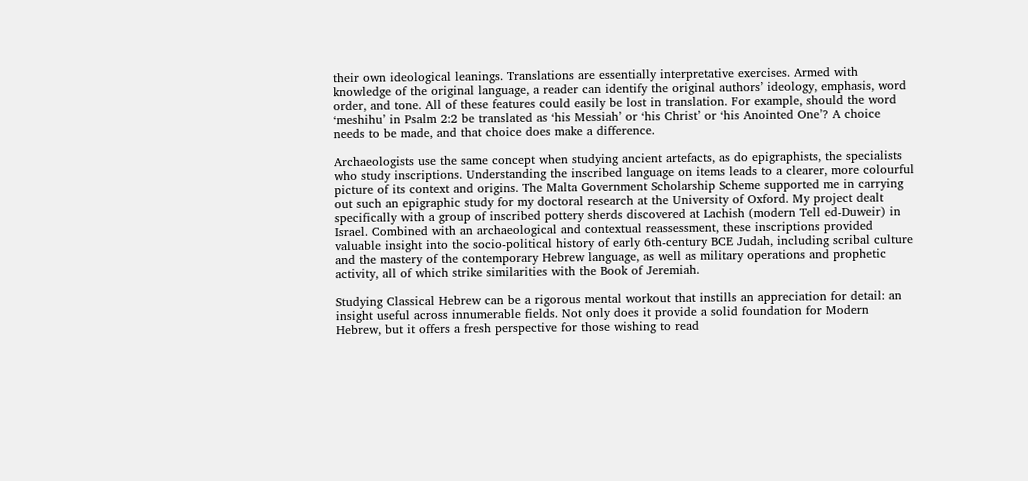their own ideological leanings. Translations are essentially interpretative exercises. Armed with knowledge of the original language, a reader can identify the original authors’ ideology, emphasis, word order, and tone. All of these features could easily be lost in translation. For example, should the word ‘meshihu’ in Psalm 2:2 be translated as ‘his Messiah’ or ‘his Christ’ or ‘his Anointed One’? A choice needs to be made, and that choice does make a difference.

Archaeologists use the same concept when studying ancient artefacts, as do epigraphists, the specialists who study inscriptions. Understanding the inscribed language on items leads to a clearer, more colourful picture of its context and origins. The Malta Government Scholarship Scheme supported me in carrying out such an epigraphic study for my doctoral research at the University of Oxford. My project dealt specifically with a group of inscribed pottery sherds discovered at Lachish (modern Tell ed-Duweir) in Israel. Combined with an archaeological and contextual reassessment, these inscriptions provided valuable insight into the socio-political history of early 6th-century BCE Judah, including scribal culture and the mastery of the contemporary Hebrew language, as well as military operations and prophetic activity, all of which strike similarities with the Book of Jeremiah.

Studying Classical Hebrew can be a rigorous mental workout that instills an appreciation for detail: an insight useful across innumerable fields. Not only does it provide a solid foundation for Modern Hebrew, but it offers a fresh perspective for those wishing to read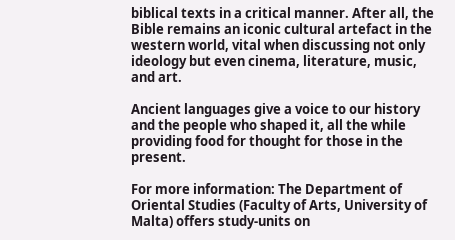biblical texts in a critical manner. After all, the Bible remains an iconic cultural artefact in the western world, vital when discussing not only ideology but even cinema, literature, music, and art.

Ancient languages give a voice to our history and the people who shaped it, all the while providing food for thought for those in the present.

For more information: The Department of Oriental Studies (Faculty of Arts, University of Malta) offers study-units on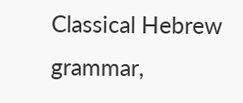Classical Hebrew grammar,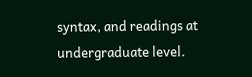syntax, and readings at undergraduate level.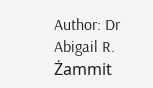Author: Dr Abigail R. Żammit